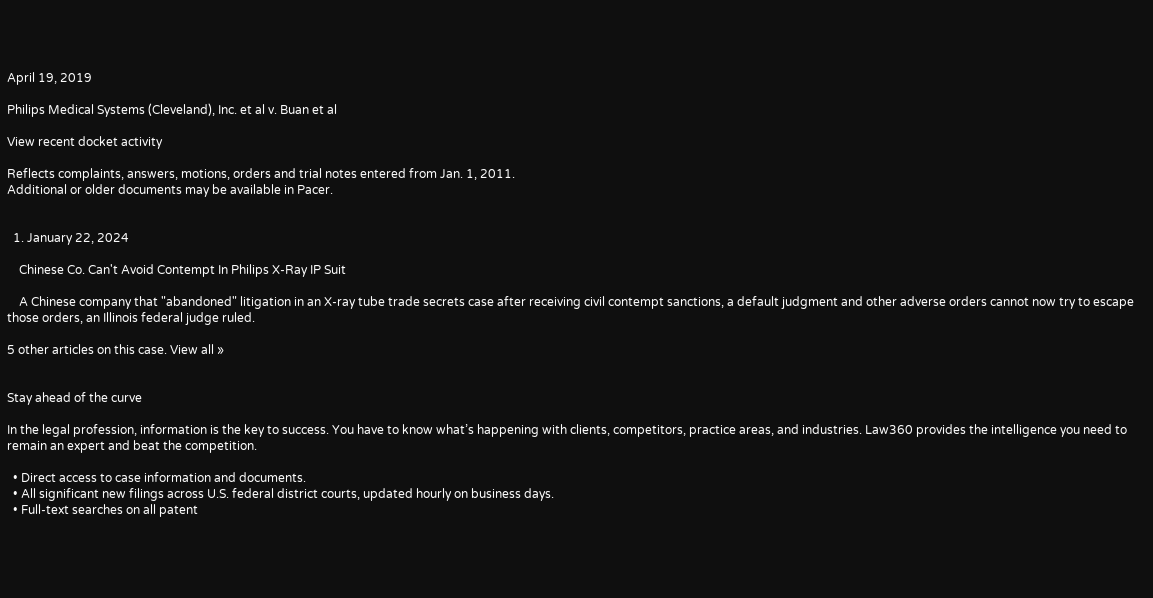April 19, 2019

Philips Medical Systems (Cleveland), Inc. et al v. Buan et al

View recent docket activity

Reflects complaints, answers, motions, orders and trial notes entered from Jan. 1, 2011.
Additional or older documents may be available in Pacer.


  1. January 22, 2024

    Chinese Co. Can't Avoid Contempt In Philips X-Ray IP Suit

    A Chinese company that "abandoned" litigation in an X-ray tube trade secrets case after receiving civil contempt sanctions, a default judgment and other adverse orders cannot now try to escape those orders, an Illinois federal judge ruled.

5 other articles on this case. View all »


Stay ahead of the curve

In the legal profession, information is the key to success. You have to know what’s happening with clients, competitors, practice areas, and industries. Law360 provides the intelligence you need to remain an expert and beat the competition.

  • Direct access to case information and documents.
  • All significant new filings across U.S. federal district courts, updated hourly on business days.
  • Full-text searches on all patent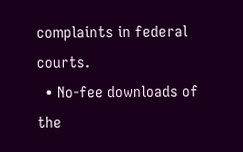complaints in federal courts.
  • No-fee downloads of the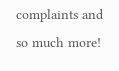complaints and so much more!